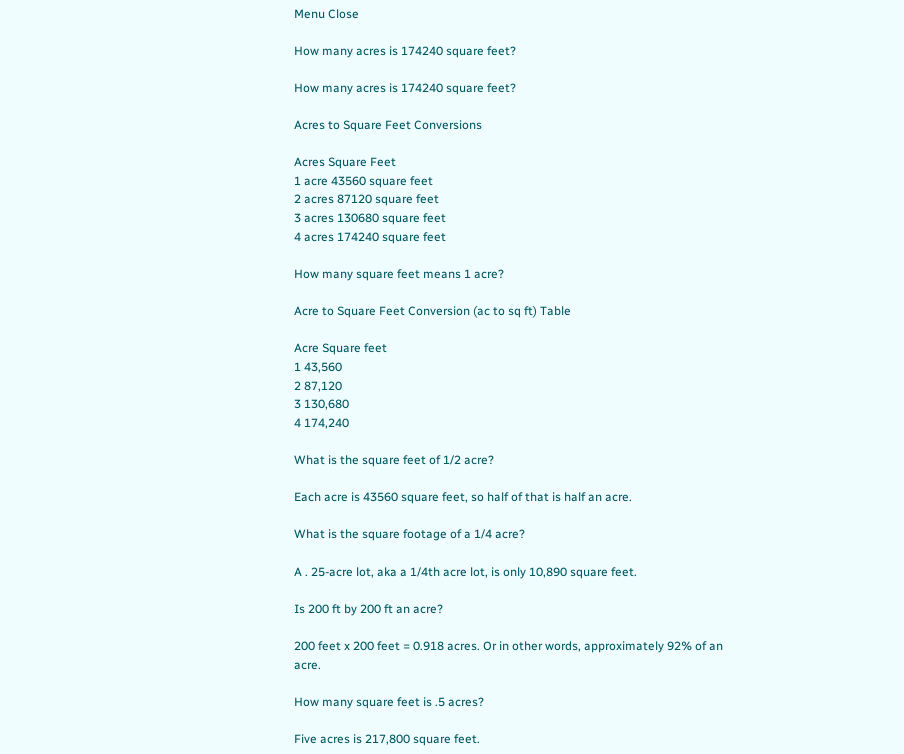Menu Close

How many acres is 174240 square feet?

How many acres is 174240 square feet?

Acres to Square Feet Conversions

Acres Square Feet
1 acre 43560 square feet
2 acres 87120 square feet
3 acres 130680 square feet
4 acres 174240 square feet

How many square feet means 1 acre?

Acre to Square Feet Conversion (ac to sq ft) Table

Acre Square feet
1 43,560
2 87,120
3 130,680
4 174,240

What is the square feet of 1/2 acre?

Each acre is 43560 square feet, so half of that is half an acre.

What is the square footage of a 1/4 acre?

A . 25-acre lot, aka a 1/4th acre lot, is only 10,890 square feet.

Is 200 ft by 200 ft an acre?

200 feet x 200 feet = 0.918 acres. Or in other words, approximately 92% of an acre.

How many square feet is .5 acres?

Five acres is 217,800 square feet.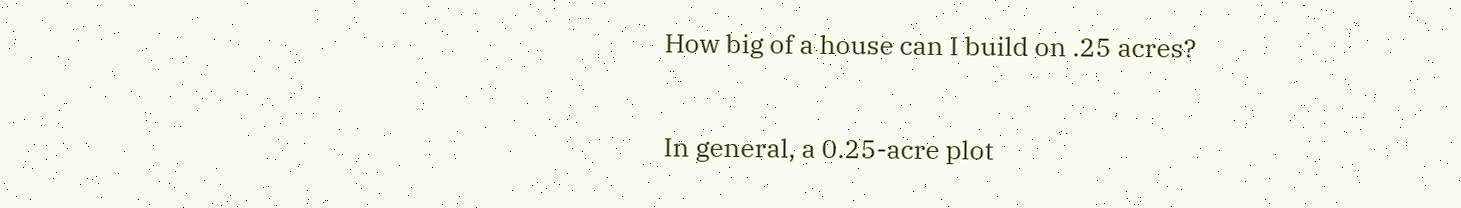How big of a house can I build on .25 acres?

In general, a 0.25-acre plot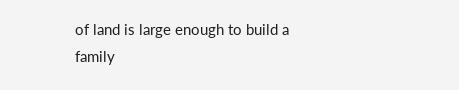of land is large enough to build a family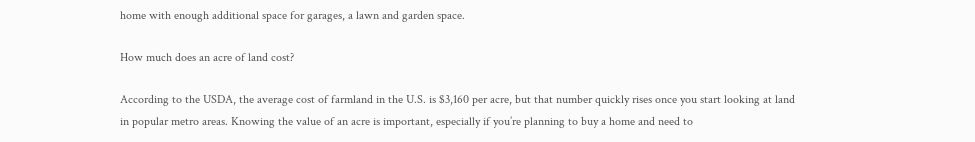home with enough additional space for garages, a lawn and garden space.

How much does an acre of land cost?

According to the USDA, the average cost of farmland in the U.S. is $3,160 per acre, but that number quickly rises once you start looking at land in popular metro areas. Knowing the value of an acre is important, especially if you’re planning to buy a home and need to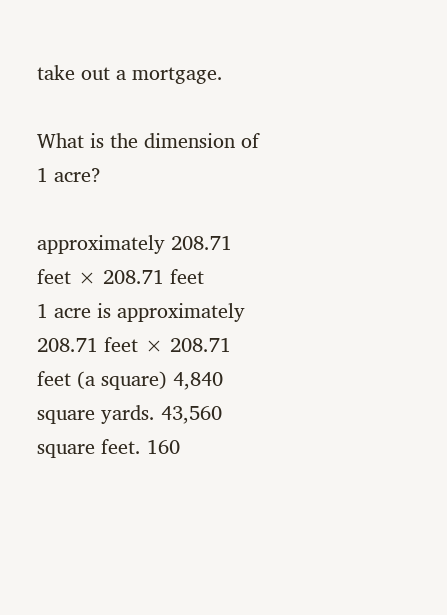take out a mortgage.

What is the dimension of 1 acre?

approximately 208.71 feet × 208.71 feet
1 acre is approximately 208.71 feet × 208.71 feet (a square) 4,840 square yards. 43,560 square feet. 160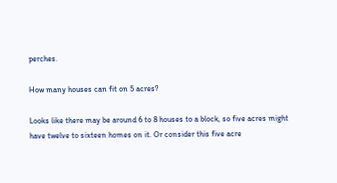perches.

How many houses can fit on 5 acres?

Looks like there may be around 6 to 8 houses to a block, so five acres might have twelve to sixteen homes on it. Or consider this five acre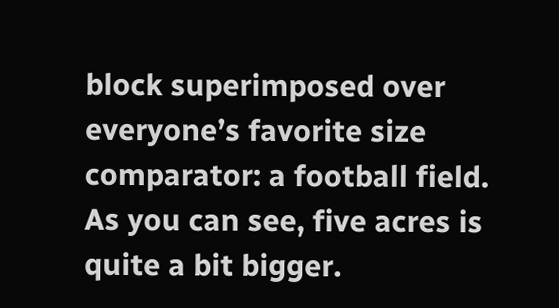block superimposed over everyone’s favorite size comparator: a football field. As you can see, five acres is quite a bit bigger.